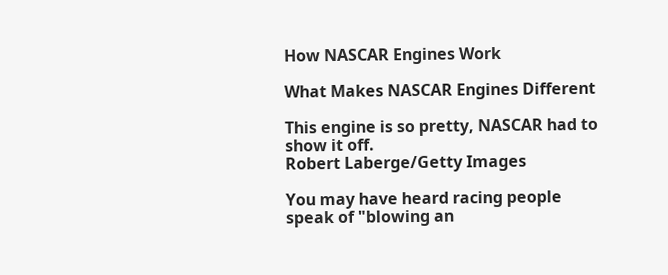How NASCAR Engines Work

What Makes NASCAR Engines Different

This engine is so pretty, NASCAR had to show it off.
Robert Laberge/Getty Images

You may have heard racing people speak of "blowing an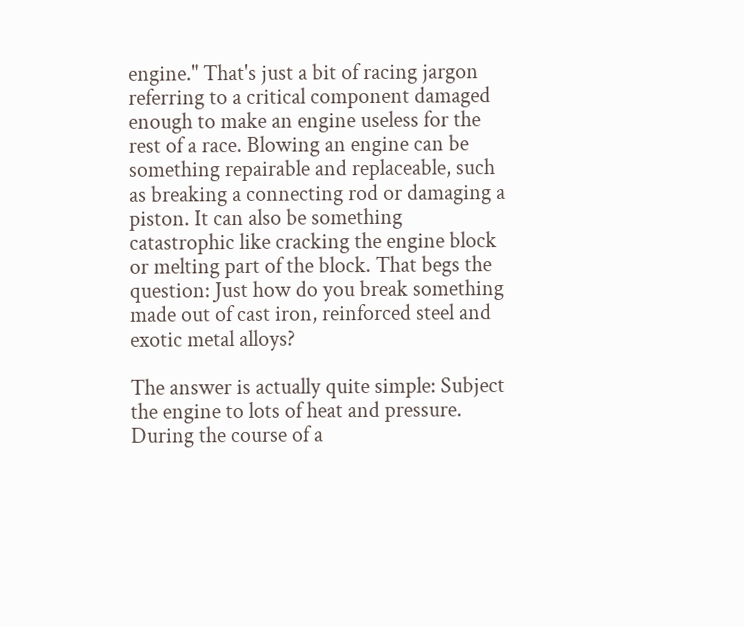engine." That's just a bit of racing jargon referring to a critical component damaged enough to make an engine useless for the rest of a race. Blowing an engine can be something repairable and replaceable, such as breaking a connecting rod or damaging a piston. It can also be something catastrophic like cracking the engine block or melting part of the block. That begs the question: Just how do you break something made out of cast iron, reinforced steel and exotic metal alloys?

The answer is actually quite simple: Subject the engine to lots of heat and pressure. During the course of a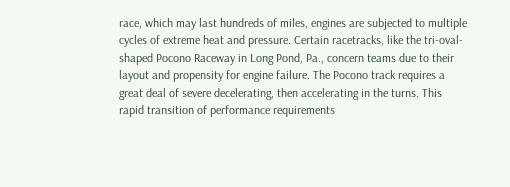race, which may last hundreds of miles, engines are subjected to multiple cycles of extreme heat and pressure. Certain racetracks, like the tri-oval-shaped Pocono Raceway in Long Pond, Pa., concern teams due to their layout and propensity for engine failure. The Pocono track requires a great deal of severe decelerating, then accelerating in the turns. This rapid transition of performance requirements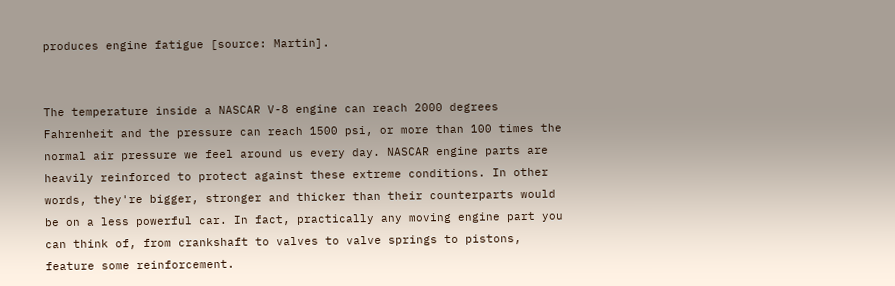produces engine fatigue [source: Martin].


The temperature inside a NASCAR V-8 engine can reach 2000 degrees Fahrenheit and the pressure can reach 1500 psi, or more than 100 times the normal air pressure we feel around us every day. NASCAR engine parts are heavily reinforced to protect against these extreme conditions. In other words, they're bigger, stronger and thicker than their counterparts would be on a less powerful car. In fact, practically any moving engine part you can think of, from crankshaft to valves to valve springs to pistons, feature some reinforcement.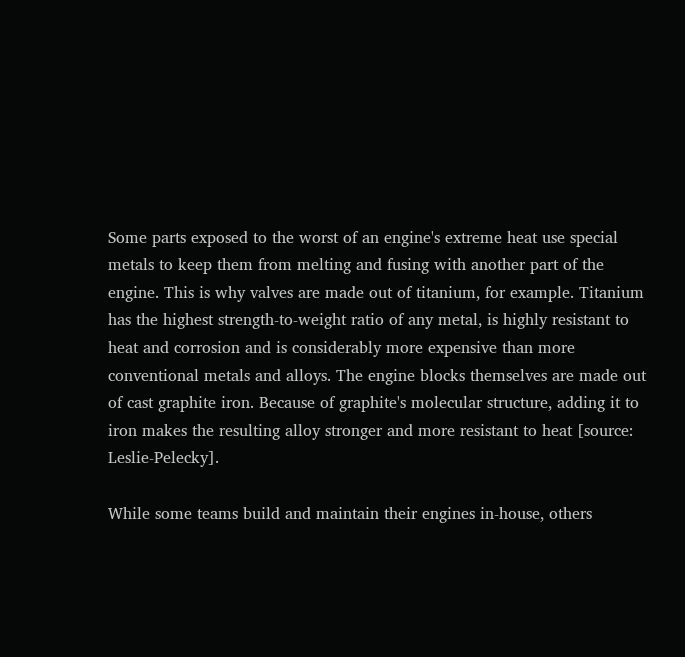Some parts exposed to the worst of an engine's extreme heat use special metals to keep them from melting and fusing with another part of the engine. This is why valves are made out of titanium, for example. Titanium has the highest strength-to-weight ratio of any metal, is highly resistant to heat and corrosion and is considerably more expensive than more conventional metals and alloys. The engine blocks themselves are made out of cast graphite iron. Because of graphite's molecular structure, adding it to iron makes the resulting alloy stronger and more resistant to heat [source: Leslie-Pelecky].

While some teams build and maintain their engines in-house, others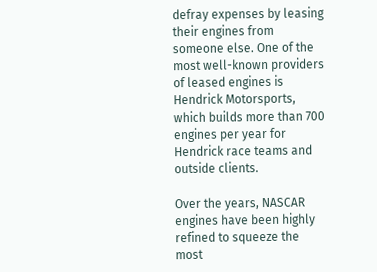defray expenses by leasing their engines from someone else. One of the most well-known providers of leased engines is Hendrick Motorsports, which builds more than 700 engines per year for Hendrick race teams and outside clients.

Over the years, NASCAR engines have been highly refined to squeeze the most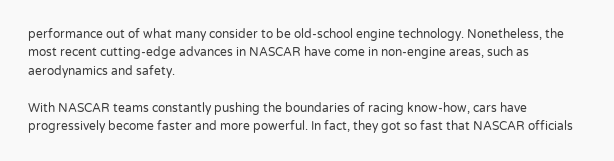performance out of what many consider to be old-school engine technology. Nonetheless, the most recent cutting-edge advances in NASCAR have come in non-engine areas, such as aerodynamics and safety.

With NASCAR teams constantly pushing the boundaries of racing know-how, cars have progressively become faster and more powerful. In fact, they got so fast that NASCAR officials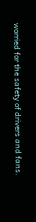worried for the safety of drivers and fans.